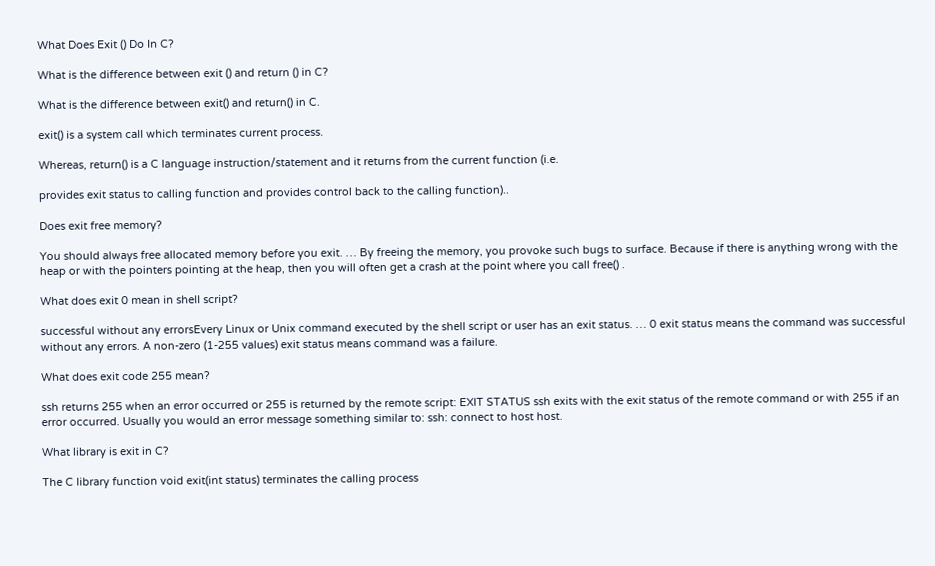What Does Exit () Do In C?

What is the difference between exit () and return () in C?

What is the difference between exit() and return() in C.

exit() is a system call which terminates current process.

Whereas, return() is a C language instruction/statement and it returns from the current function (i.e.

provides exit status to calling function and provides control back to the calling function)..

Does exit free memory?

You should always free allocated memory before you exit. … By freeing the memory, you provoke such bugs to surface. Because if there is anything wrong with the heap or with the pointers pointing at the heap, then you will often get a crash at the point where you call free() .

What does exit 0 mean in shell script?

successful without any errorsEvery Linux or Unix command executed by the shell script or user has an exit status. … 0 exit status means the command was successful without any errors. A non-zero (1-255 values) exit status means command was a failure.

What does exit code 255 mean?

ssh returns 255 when an error occurred or 255 is returned by the remote script: EXIT STATUS ssh exits with the exit status of the remote command or with 255 if an error occurred. Usually you would an error message something similar to: ssh: connect to host host.

What library is exit in C?

The C library function void exit(int status) terminates the calling process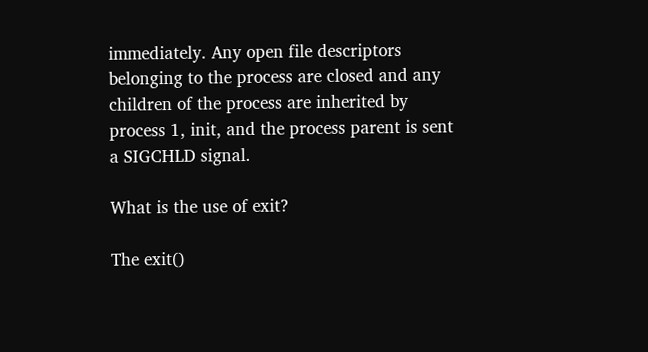immediately. Any open file descriptors belonging to the process are closed and any children of the process are inherited by process 1, init, and the process parent is sent a SIGCHLD signal.

What is the use of exit?

The exit()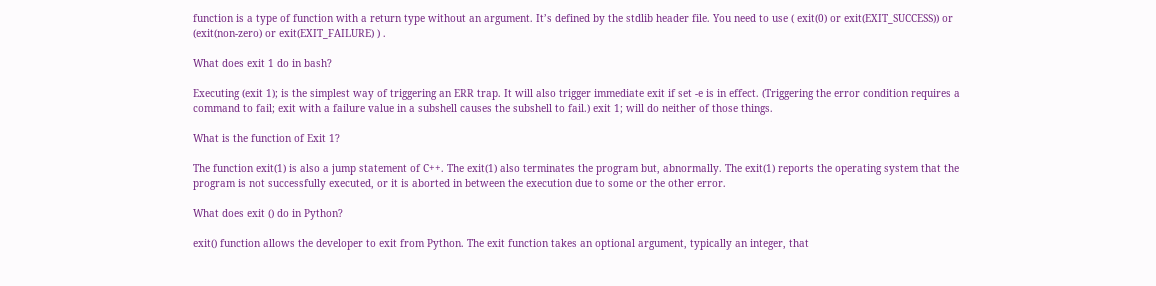function is a type of function with a return type without an argument. It’s defined by the stdlib header file. You need to use ( exit(0) or exit(EXIT_SUCCESS)) or (exit(non-zero) or exit(EXIT_FAILURE) ) .

What does exit 1 do in bash?

Executing (exit 1); is the simplest way of triggering an ERR trap. It will also trigger immediate exit if set -e is in effect. (Triggering the error condition requires a command to fail; exit with a failure value in a subshell causes the subshell to fail.) exit 1; will do neither of those things.

What is the function of Exit 1?

The function exit(1) is also a jump statement of C++. The exit(1) also terminates the program but, abnormally. The exit(1) reports the operating system that the program is not successfully executed, or it is aborted in between the execution due to some or the other error.

What does exit () do in Python?

exit() function allows the developer to exit from Python. The exit function takes an optional argument, typically an integer, that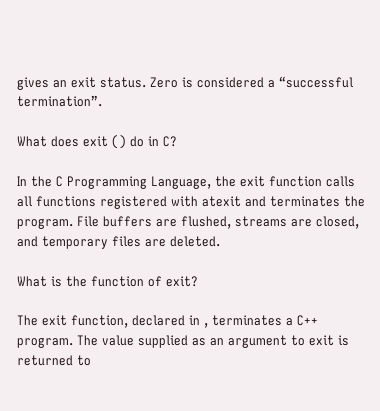gives an exit status. Zero is considered a “successful termination”.

What does exit () do in C?

In the C Programming Language, the exit function calls all functions registered with atexit and terminates the program. File buffers are flushed, streams are closed, and temporary files are deleted.

What is the function of exit?

The exit function, declared in , terminates a C++ program. The value supplied as an argument to exit is returned to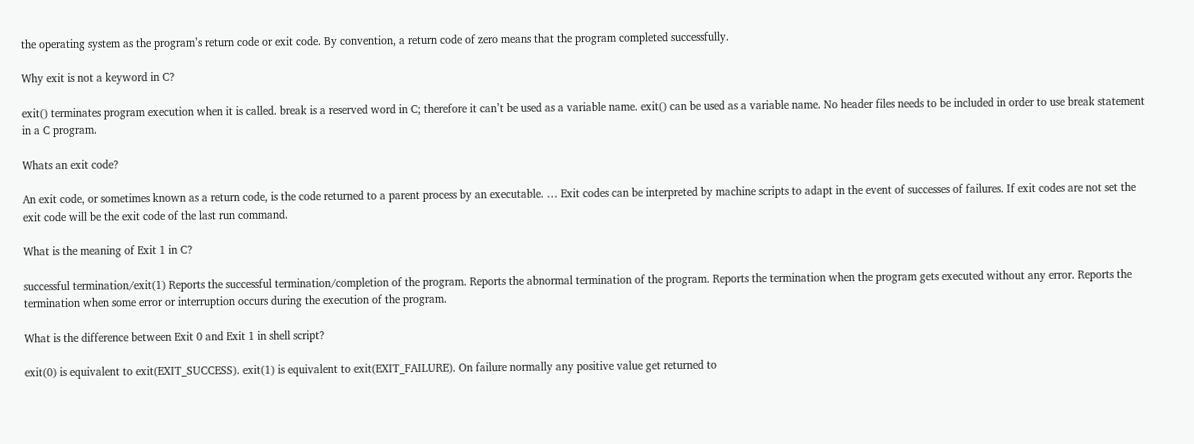the operating system as the program’s return code or exit code. By convention, a return code of zero means that the program completed successfully.

Why exit is not a keyword in C?

exit() terminates program execution when it is called. break is a reserved word in C; therefore it can’t be used as a variable name. exit() can be used as a variable name. No header files needs to be included in order to use break statement in a C program.

Whats an exit code?

An exit code, or sometimes known as a return code, is the code returned to a parent process by an executable. … Exit codes can be interpreted by machine scripts to adapt in the event of successes of failures. If exit codes are not set the exit code will be the exit code of the last run command.

What is the meaning of Exit 1 in C?

successful termination/exit(1) Reports the successful termination/completion of the program. Reports the abnormal termination of the program. Reports the termination when the program gets executed without any error. Reports the termination when some error or interruption occurs during the execution of the program.

What is the difference between Exit 0 and Exit 1 in shell script?

exit(0) is equivalent to exit(EXIT_SUCCESS). exit(1) is equivalent to exit(EXIT_FAILURE). On failure normally any positive value get returned to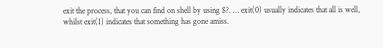exit the process, that you can find on shell by using $?. … exit(0) usually indicates that all is well, whilst exit(1) indicates that something has gone amiss.